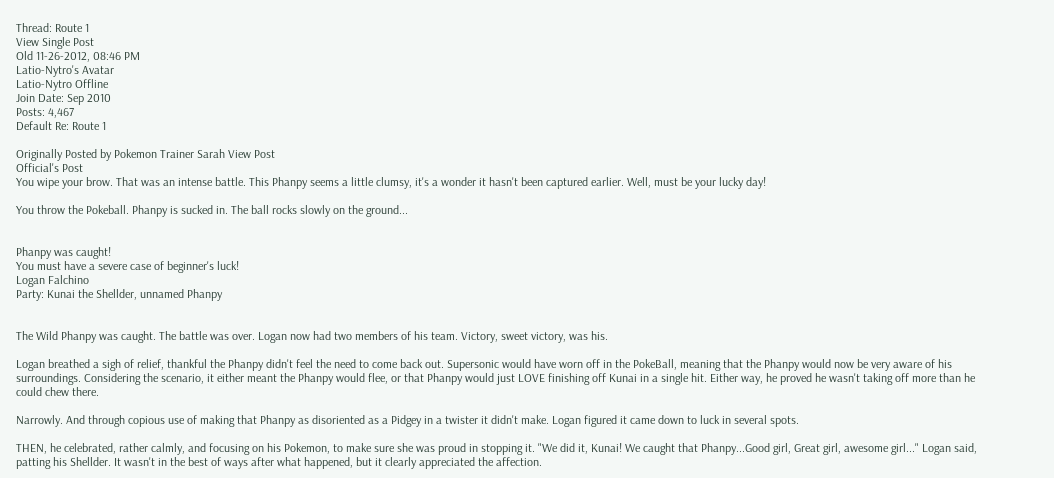Thread: Route 1
View Single Post
Old 11-26-2012, 08:46 PM
Latio-Nytro's Avatar
Latio-Nytro Offline
Join Date: Sep 2010
Posts: 4,467
Default Re: Route 1

Originally Posted by Pokemon Trainer Sarah View Post
Official's Post
You wipe your brow. That was an intense battle. This Phanpy seems a little clumsy, it's a wonder it hasn't been captured earlier. Well, must be your lucky day!

You throw the Pokeball. Phanpy is sucked in. The ball rocks slowly on the ground...


Phanpy was caught!
You must have a severe case of beginner's luck!
Logan Falchino
Party: Kunai the Shellder, unnamed Phanpy


The Wild Phanpy was caught. The battle was over. Logan now had two members of his team. Victory, sweet victory, was his.

Logan breathed a sigh of relief, thankful the Phanpy didn't feel the need to come back out. Supersonic would have worn off in the PokeBall, meaning that the Phanpy would now be very aware of his surroundings. Considering the scenario, it either meant the Phanpy would flee, or that Phanpy would just LOVE finishing off Kunai in a single hit. Either way, he proved he wasn't taking off more than he could chew there.

Narrowly. And through copious use of making that Phanpy as disoriented as a Pidgey in a twister it didn't make. Logan figured it came down to luck in several spots.

THEN, he celebrated, rather calmly, and focusing on his Pokemon, to make sure she was proud in stopping it. "We did it, Kunai! We caught that Phanpy...Good girl, Great girl, awesome girl..." Logan said, patting his Shellder. It wasn't in the best of ways after what happened, but it clearly appreciated the affection.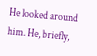He looked around him. He, briefly,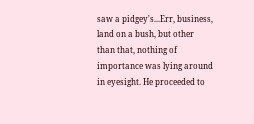saw a pidgey's...Err, business, land on a bush, but other than that, nothing of importance was lying around in eyesight. He proceeded to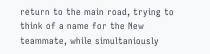return to the main road, trying to think of a name for the New teammate, while simultaniously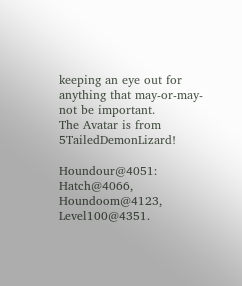keeping an eye out for anything that may-or-may-not be important.
The Avatar is from 5TailedDemonLizard!

Houndour@4051: Hatch@4066, Houndoom@4123, Level100@4351.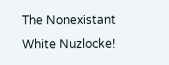The Nonexistant White Nuzlocke!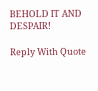BEHOLD IT AND DESPAIR!

Reply With Quote